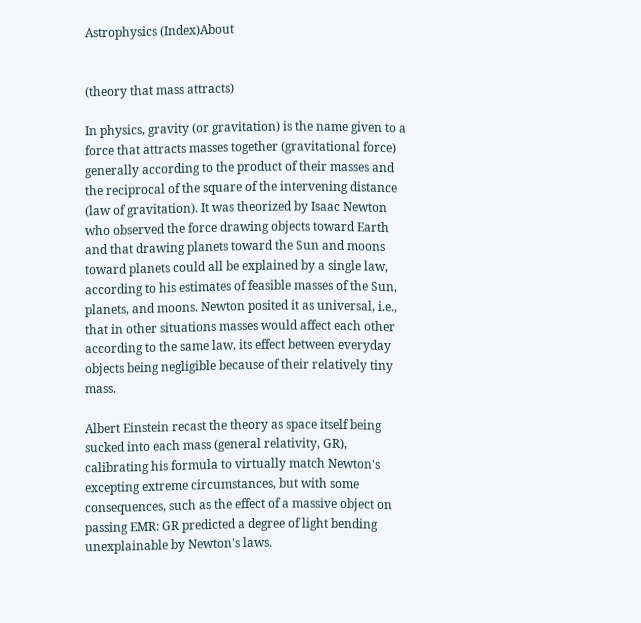Astrophysics (Index)About


(theory that mass attracts)

In physics, gravity (or gravitation) is the name given to a force that attracts masses together (gravitational force) generally according to the product of their masses and the reciprocal of the square of the intervening distance (law of gravitation). It was theorized by Isaac Newton who observed the force drawing objects toward Earth and that drawing planets toward the Sun and moons toward planets could all be explained by a single law, according to his estimates of feasible masses of the Sun, planets, and moons. Newton posited it as universal, i.e., that in other situations masses would affect each other according to the same law, its effect between everyday objects being negligible because of their relatively tiny mass.

Albert Einstein recast the theory as space itself being sucked into each mass (general relativity, GR), calibrating his formula to virtually match Newton's excepting extreme circumstances, but with some consequences, such as the effect of a massive object on passing EMR: GR predicted a degree of light bending unexplainable by Newton's laws.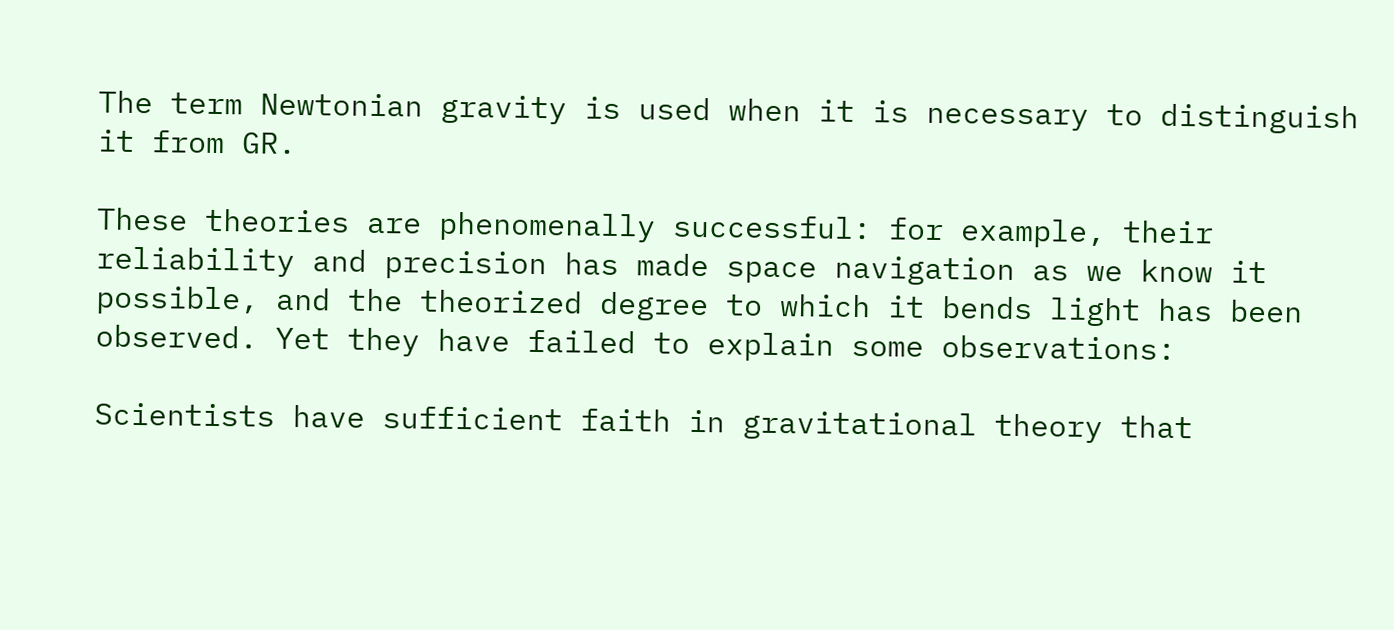The term Newtonian gravity is used when it is necessary to distinguish it from GR.

These theories are phenomenally successful: for example, their reliability and precision has made space navigation as we know it possible, and the theorized degree to which it bends light has been observed. Yet they have failed to explain some observations:

Scientists have sufficient faith in gravitational theory that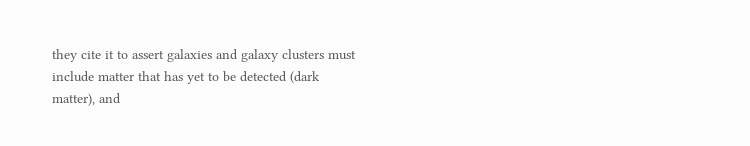they cite it to assert galaxies and galaxy clusters must include matter that has yet to be detected (dark matter), and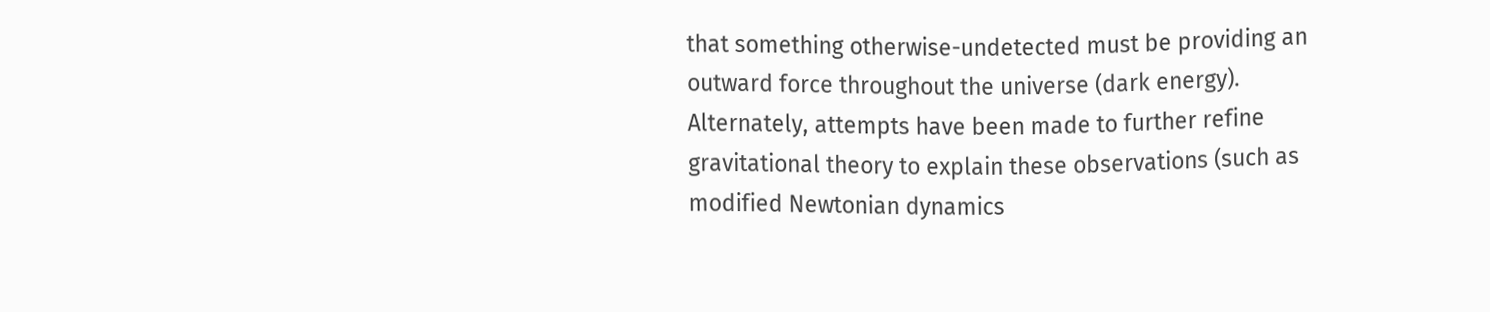that something otherwise-undetected must be providing an outward force throughout the universe (dark energy). Alternately, attempts have been made to further refine gravitational theory to explain these observations (such as modified Newtonian dynamics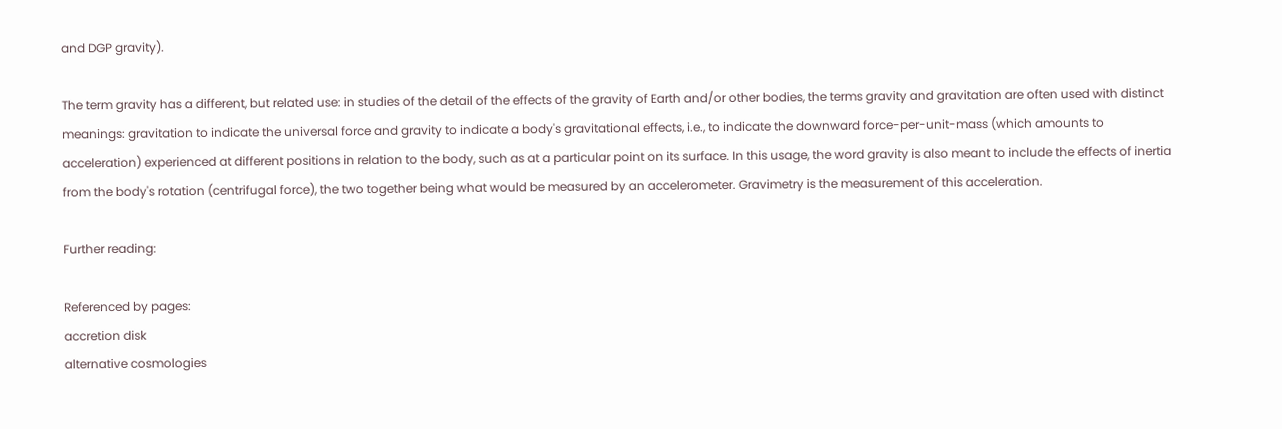and DGP gravity).

The term gravity has a different, but related use: in studies of the detail of the effects of the gravity of Earth and/or other bodies, the terms gravity and gravitation are often used with distinct meanings: gravitation to indicate the universal force and gravity to indicate a body's gravitational effects, i.e., to indicate the downward force-per-unit-mass (which amounts to acceleration) experienced at different positions in relation to the body, such as at a particular point on its surface. In this usage, the word gravity is also meant to include the effects of inertia from the body's rotation (centrifugal force), the two together being what would be measured by an accelerometer. Gravimetry is the measurement of this acceleration.

Further reading:

Referenced by pages:
accretion disk
alternative cosmologies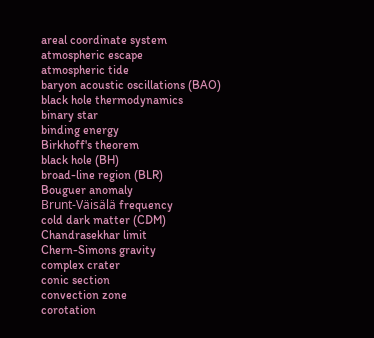areal coordinate system
atmospheric escape
atmospheric tide
baryon acoustic oscillations (BAO)
black hole thermodynamics
binary star
binding energy
Birkhoff's theorem
black hole (BH)
broad-line region (BLR)
Bouguer anomaly
Brunt-Väisälä frequency
cold dark matter (CDM)
Chandrasekhar limit
Chern-Simons gravity
complex crater
conic section
convection zone
corotation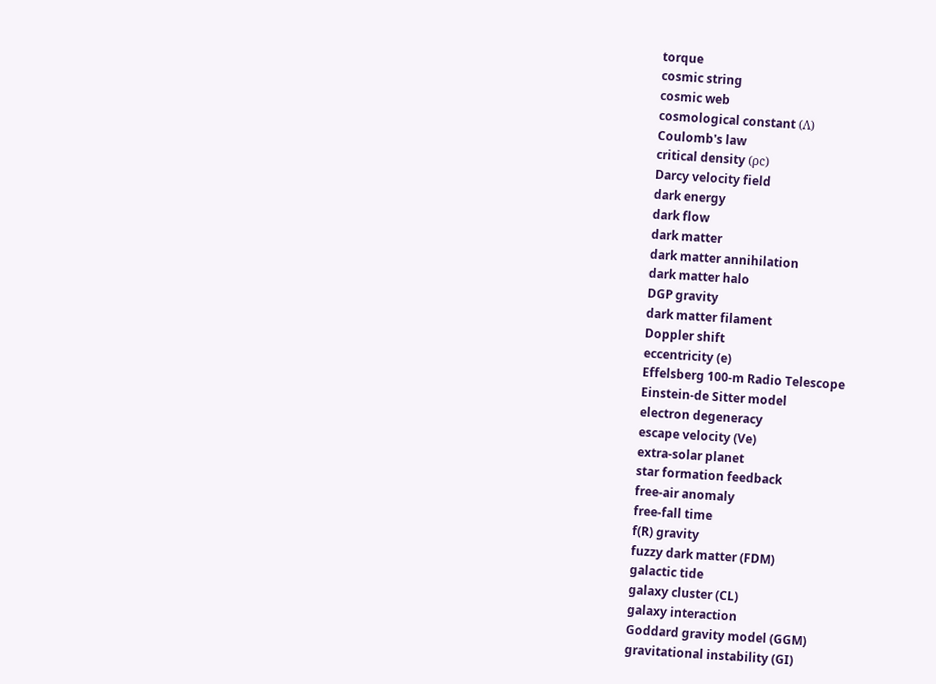torque
cosmic string
cosmic web
cosmological constant (Λ)
Coulomb's law
critical density (ρc)
Darcy velocity field
dark energy
dark flow
dark matter
dark matter annihilation
dark matter halo
DGP gravity
dark matter filament
Doppler shift
eccentricity (e)
Effelsberg 100-m Radio Telescope
Einstein-de Sitter model
electron degeneracy
escape velocity (Ve)
extra-solar planet
star formation feedback
free-air anomaly
free-fall time
f(R) gravity
fuzzy dark matter (FDM)
galactic tide
galaxy cluster (CL)
galaxy interaction
Goddard gravity model (GGM)
gravitational instability (GI)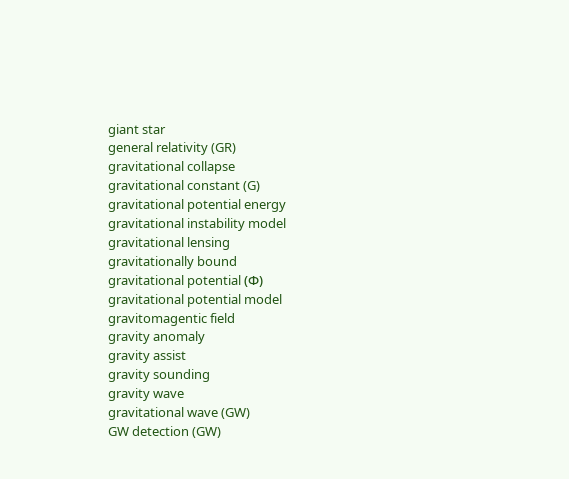giant star
general relativity (GR)
gravitational collapse
gravitational constant (G)
gravitational potential energy
gravitational instability model
gravitational lensing
gravitationally bound
gravitational potential (Φ)
gravitational potential model
gravitomagentic field
gravity anomaly
gravity assist
gravity sounding
gravity wave
gravitational wave (GW)
GW detection (GW)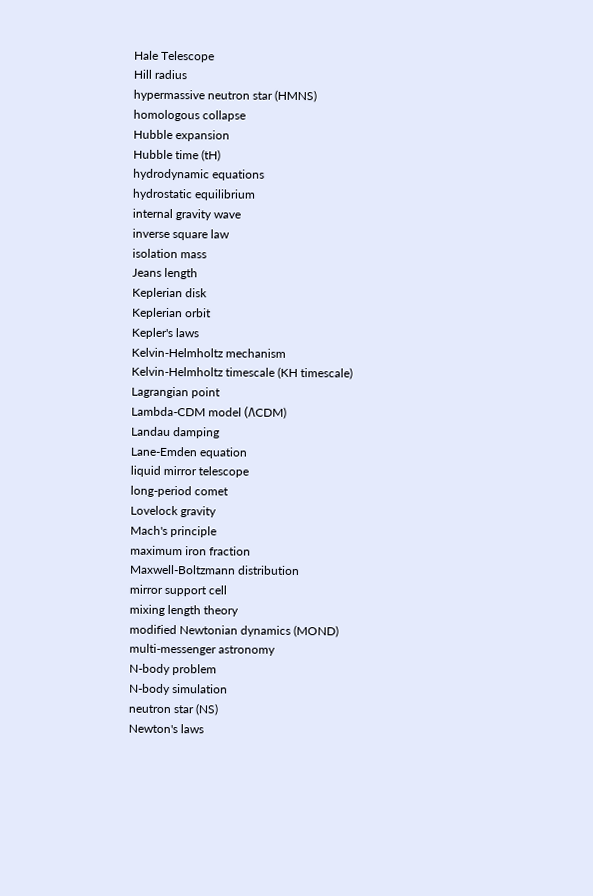Hale Telescope
Hill radius
hypermassive neutron star (HMNS)
homologous collapse
Hubble expansion
Hubble time (tH)
hydrodynamic equations
hydrostatic equilibrium
internal gravity wave
inverse square law
isolation mass
Jeans length
Keplerian disk
Keplerian orbit
Kepler's laws
Kelvin-Helmholtz mechanism
Kelvin-Helmholtz timescale (KH timescale)
Lagrangian point
Lambda-CDM model (ΛCDM)
Landau damping
Lane-Emden equation
liquid mirror telescope
long-period comet
Lovelock gravity
Mach's principle
maximum iron fraction
Maxwell-Boltzmann distribution
mirror support cell
mixing length theory
modified Newtonian dynamics (MOND)
multi-messenger astronomy
N-body problem
N-body simulation
neutron star (NS)
Newton's laws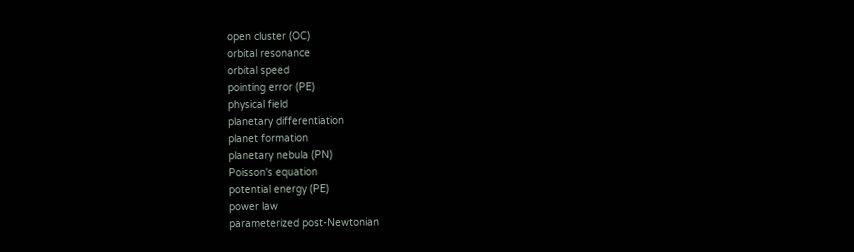open cluster (OC)
orbital resonance
orbital speed
pointing error (PE)
physical field
planetary differentiation
planet formation
planetary nebula (PN)
Poisson's equation
potential energy (PE)
power law
parameterized post-Newtonian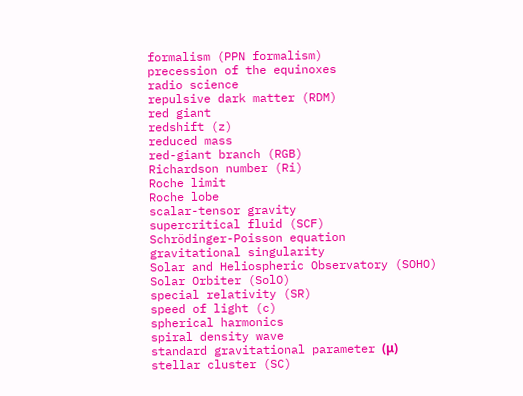formalism (PPN formalism)
precession of the equinoxes
radio science
repulsive dark matter (RDM)
red giant
redshift (z)
reduced mass
red-giant branch (RGB)
Richardson number (Ri)
Roche limit
Roche lobe
scalar-tensor gravity
supercritical fluid (SCF)
Schrödinger-Poisson equation
gravitational singularity
Solar and Heliospheric Observatory (SOHO)
Solar Orbiter (SolO)
special relativity (SR)
speed of light (c)
spherical harmonics
spiral density wave
standard gravitational parameter (μ)
stellar cluster (SC)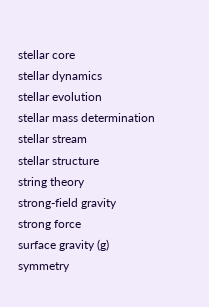stellar core
stellar dynamics
stellar evolution
stellar mass determination
stellar stream
stellar structure
string theory
strong-field gravity
strong force
surface gravity (g)
symmetry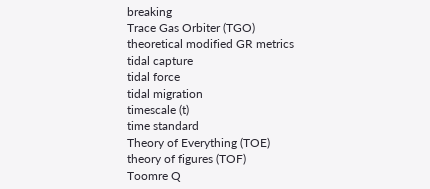breaking
Trace Gas Orbiter (TGO)
theoretical modified GR metrics
tidal capture
tidal force
tidal migration
timescale (t)
time standard
Theory of Everything (TOE)
theory of figures (TOF)
Toomre Q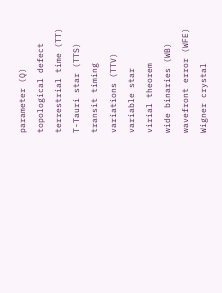parameter (Q)
topological defect
terrestrial time (TT)
T-Tauri star (TTS)
transit timing variations (TTV)
variable star
virial theorem
wide binaries (WB)
wavefront error (WFE)
Wigner crystal